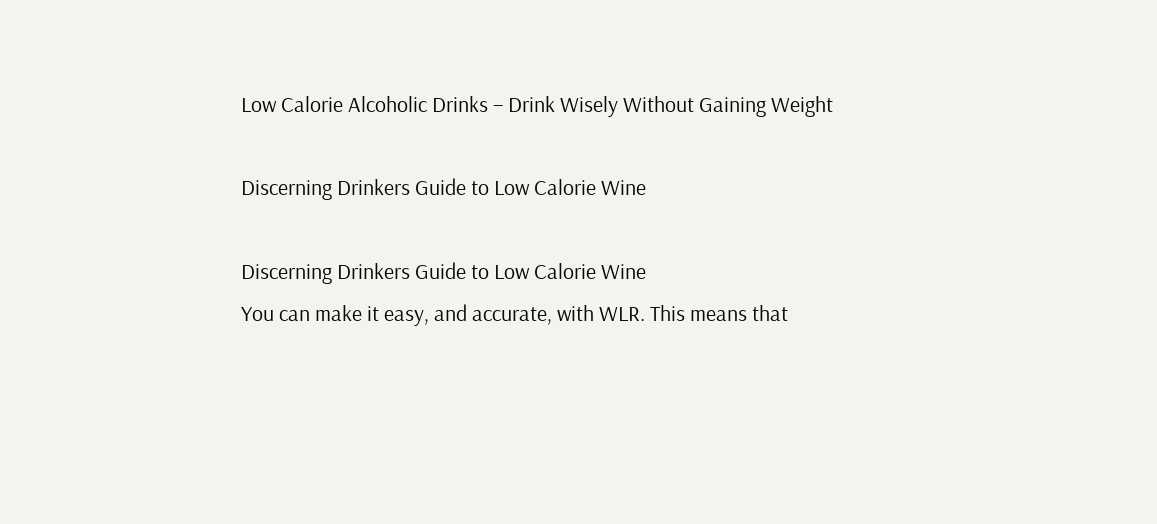Low Calorie Alcoholic Drinks – Drink Wisely Without Gaining Weight

Discerning Drinkers Guide to Low Calorie Wine

Discerning Drinkers Guide to Low Calorie Wine
You can make it easy, and accurate, with WLR. This means that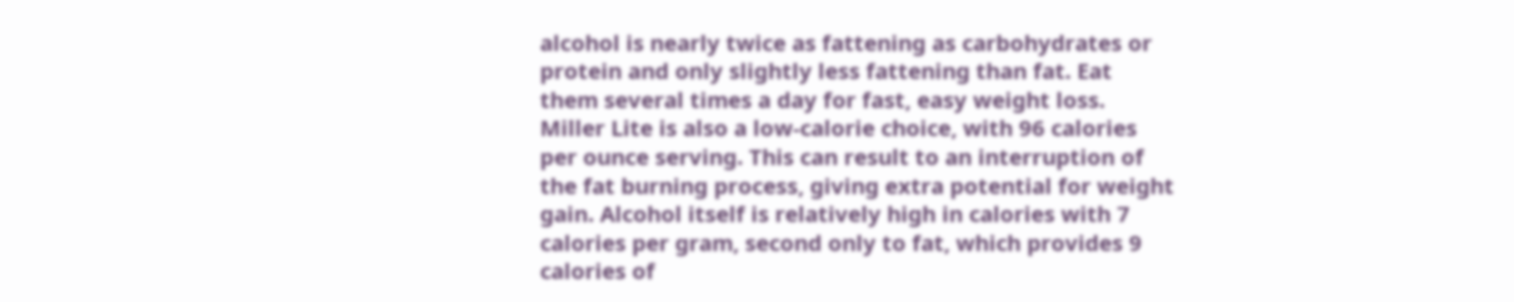alcohol is nearly twice as fattening as carbohydrates or protein and only slightly less fattening than fat. Eat them several times a day for fast, easy weight loss. Miller Lite is also a low-calorie choice, with 96 calories per ounce serving. This can result to an interruption of the fat burning process, giving extra potential for weight gain. Alcohol itself is relatively high in calories with 7 calories per gram, second only to fat, which provides 9 calories of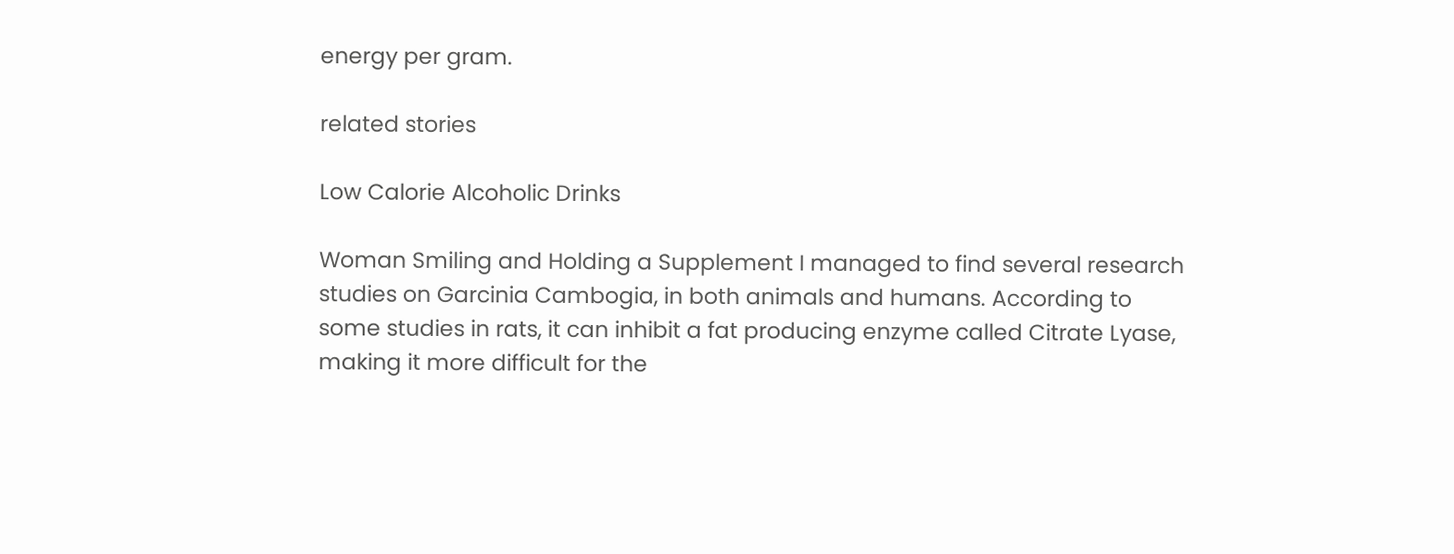energy per gram.

related stories

Low Calorie Alcoholic Drinks

Woman Smiling and Holding a Supplement I managed to find several research studies on Garcinia Cambogia, in both animals and humans. According to some studies in rats, it can inhibit a fat producing enzyme called Citrate Lyase, making it more difficult for the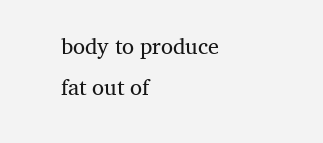body to produce fat out of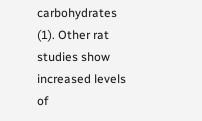carbohydrates (1). Other rat studies show increased levels of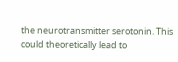the neurotransmitter serotonin. This could theoretically lead to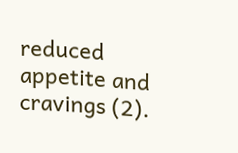reduced appetite and cravings (2).